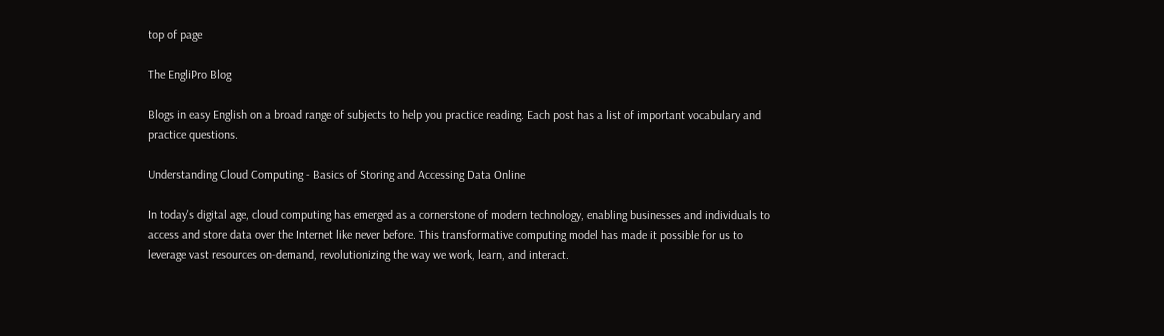top of page

The EngliPro Blog

Blogs in easy English on a broad range of subjects to help you practice reading. Each post has a list of important vocabulary and practice questions.

Understanding Cloud Computing - Basics of Storing and Accessing Data Online

In today's digital age, cloud computing has emerged as a cornerstone of modern technology, enabling businesses and individuals to access and store data over the Internet like never before. This transformative computing model has made it possible for us to leverage vast resources on-demand, revolutionizing the way we work, learn, and interact.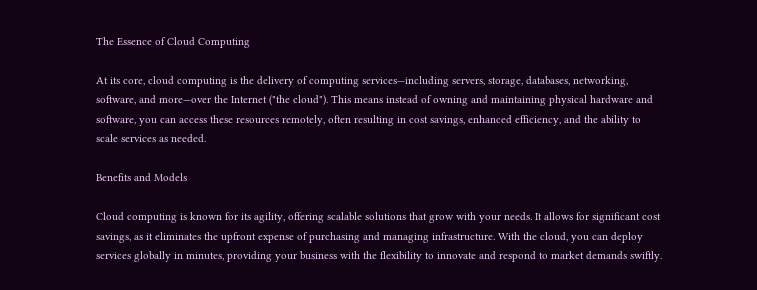The Essence of Cloud Computing

At its core, cloud computing is the delivery of computing services—including servers, storage, databases, networking, software, and more—over the Internet ("the cloud"). This means instead of owning and maintaining physical hardware and software, you can access these resources remotely, often resulting in cost savings, enhanced efficiency, and the ability to scale services as needed.

Benefits and Models

Cloud computing is known for its agility, offering scalable solutions that grow with your needs. It allows for significant cost savings, as it eliminates the upfront expense of purchasing and managing infrastructure. With the cloud, you can deploy services globally in minutes, providing your business with the flexibility to innovate and respond to market demands swiftly.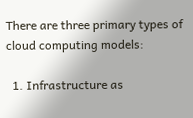There are three primary types of cloud computing models:

  1. Infrastructure as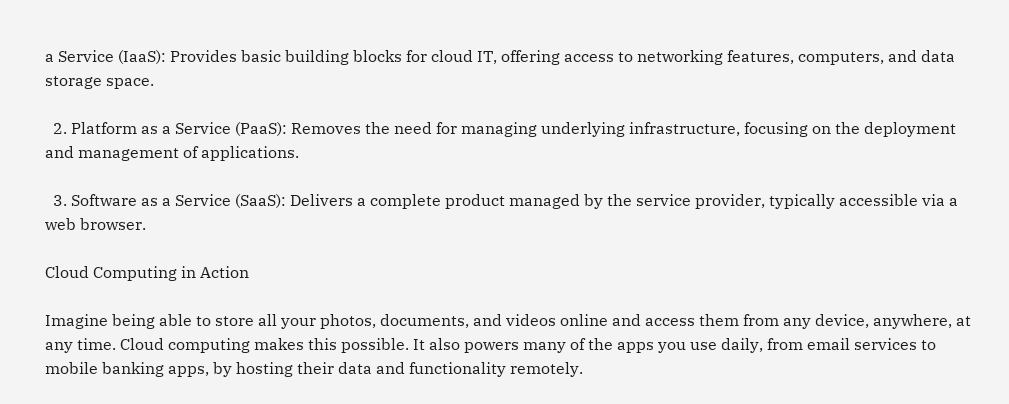a Service (IaaS): Provides basic building blocks for cloud IT, offering access to networking features, computers, and data storage space.

  2. Platform as a Service (PaaS): Removes the need for managing underlying infrastructure, focusing on the deployment and management of applications.

  3. Software as a Service (SaaS): Delivers a complete product managed by the service provider, typically accessible via a web browser.

Cloud Computing in Action

Imagine being able to store all your photos, documents, and videos online and access them from any device, anywhere, at any time. Cloud computing makes this possible. It also powers many of the apps you use daily, from email services to mobile banking apps, by hosting their data and functionality remotely.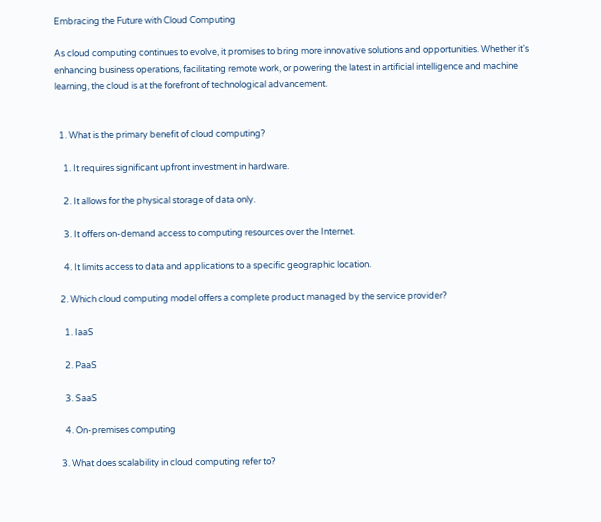Embracing the Future with Cloud Computing

As cloud computing continues to evolve, it promises to bring more innovative solutions and opportunities. Whether it's enhancing business operations, facilitating remote work, or powering the latest in artificial intelligence and machine learning, the cloud is at the forefront of technological advancement.


  1. What is the primary benefit of cloud computing?

    1. It requires significant upfront investment in hardware.

    2. It allows for the physical storage of data only.

    3. It offers on-demand access to computing resources over the Internet.

    4. It limits access to data and applications to a specific geographic location.

  2. Which cloud computing model offers a complete product managed by the service provider?

    1. IaaS

    2. PaaS

    3. SaaS

    4. On-premises computing

  3. What does scalability in cloud computing refer to?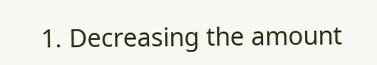1. Decreasing the amount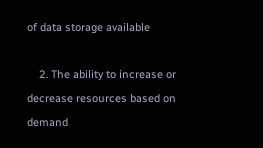of data storage available

    2. The ability to increase or decrease resources based on demand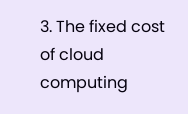3. The fixed cost of cloud computing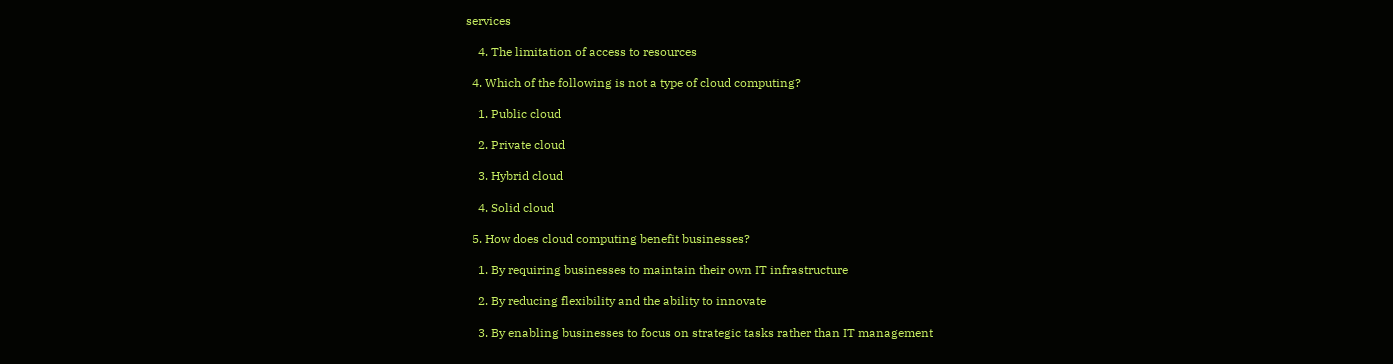services

    4. The limitation of access to resources

  4. Which of the following is not a type of cloud computing?

    1. Public cloud

    2. Private cloud

    3. Hybrid cloud

    4. Solid cloud

  5. How does cloud computing benefit businesses?

    1. By requiring businesses to maintain their own IT infrastructure

    2. By reducing flexibility and the ability to innovate

    3. By enabling businesses to focus on strategic tasks rather than IT management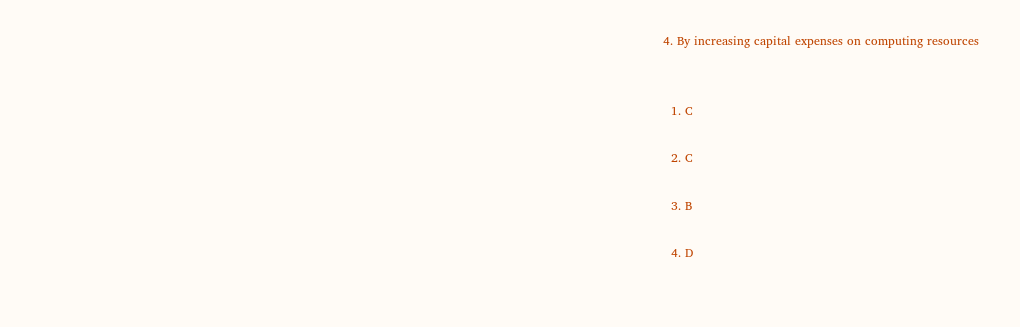4. By increasing capital expenses on computing resources


  1. C

  2. C

  3. B

  4. D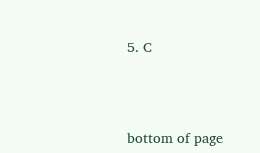5. C




bottom of page